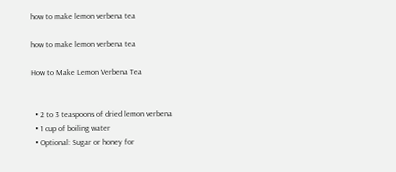how to make lemon verbena tea

how to make lemon verbena tea

How to Make Lemon Verbena Tea


  • 2 to 3 teaspoons of dried lemon verbena
  • 1 cup of boiling water
  • Optional: Sugar or honey for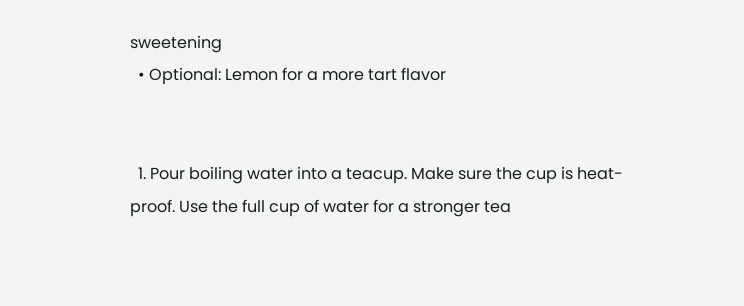sweetening
  • Optional: Lemon for a more tart flavor


  1. Pour boiling water into a teacup. Make sure the cup is heat-proof. Use the full cup of water for a stronger tea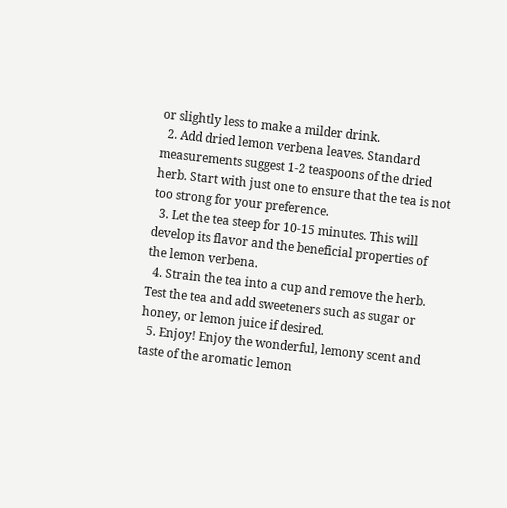or slightly less to make a milder drink.
  2. Add dried lemon verbena leaves. Standard measurements suggest 1-2 teaspoons of the dried herb. Start with just one to ensure that the tea is not too strong for your preference.
  3. Let the tea steep for 10-15 minutes. This will develop its flavor and the beneficial properties of the lemon verbena.
  4. Strain the tea into a cup and remove the herb. Test the tea and add sweeteners such as sugar or honey, or lemon juice if desired.
  5. Enjoy! Enjoy the wonderful, lemony scent and taste of the aromatic lemon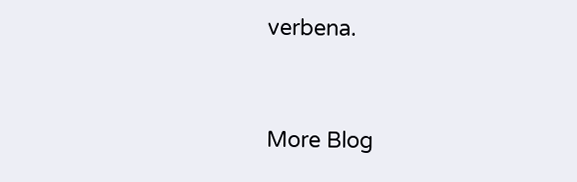verbena.


More Blog